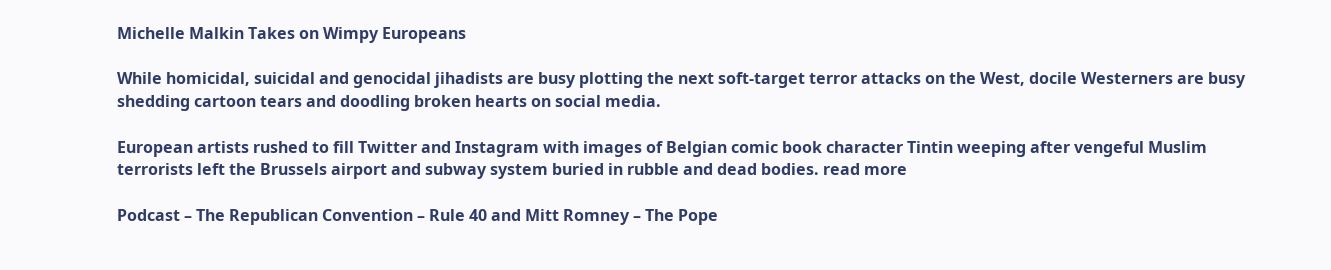Michelle Malkin Takes on Wimpy Europeans

While homicidal, suicidal and genocidal jihadists are busy plotting the next soft-target terror attacks on the West, docile Westerners are busy shedding cartoon tears and doodling broken hearts on social media.

European artists rushed to fill Twitter and Instagram with images of Belgian comic book character Tintin weeping after vengeful Muslim terrorists left the Brussels airport and subway system buried in rubble and dead bodies. read more

Podcast – The Republican Convention – Rule 40 and Mitt Romney – The Pope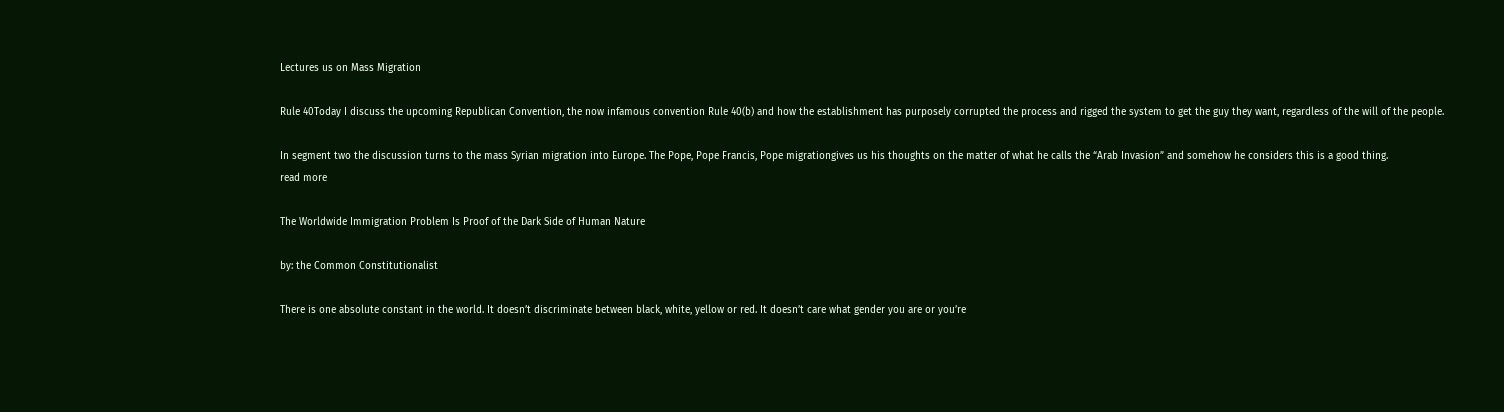Lectures us on Mass Migration

Rule 40Today I discuss the upcoming Republican Convention, the now infamous convention Rule 40(b) and how the establishment has purposely corrupted the process and rigged the system to get the guy they want, regardless of the will of the people.

In segment two the discussion turns to the mass Syrian migration into Europe. The Pope, Pope Francis, Pope migrationgives us his thoughts on the matter of what he calls the “Arab Invasion” and somehow he considers this is a good thing.
read more

The Worldwide Immigration Problem Is Proof of the Dark Side of Human Nature

by: the Common Constitutionalist

There is one absolute constant in the world. It doesn’t discriminate between black, white, yellow or red. It doesn’t care what gender you are or you’re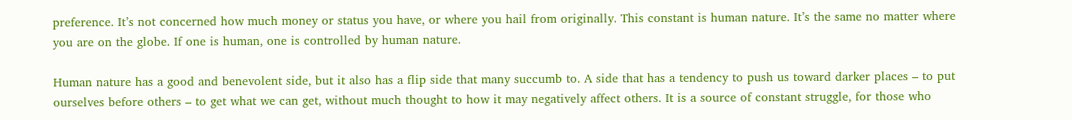preference. It’s not concerned how much money or status you have, or where you hail from originally. This constant is human nature. It’s the same no matter where you are on the globe. If one is human, one is controlled by human nature.

Human nature has a good and benevolent side, but it also has a flip side that many succumb to. A side that has a tendency to push us toward darker places – to put ourselves before others – to get what we can get, without much thought to how it may negatively affect others. It is a source of constant struggle, for those who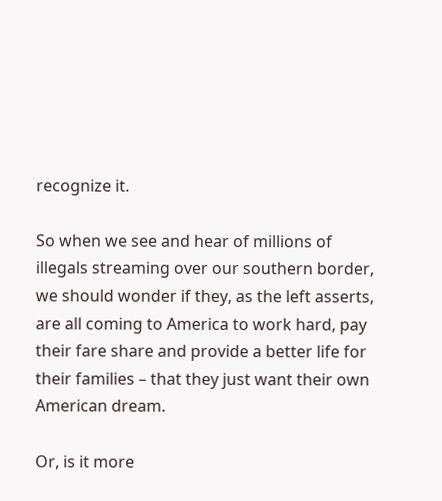recognize it.

So when we see and hear of millions of illegals streaming over our southern border, we should wonder if they, as the left asserts, are all coming to America to work hard, pay their fare share and provide a better life for their families – that they just want their own American dream.

Or, is it more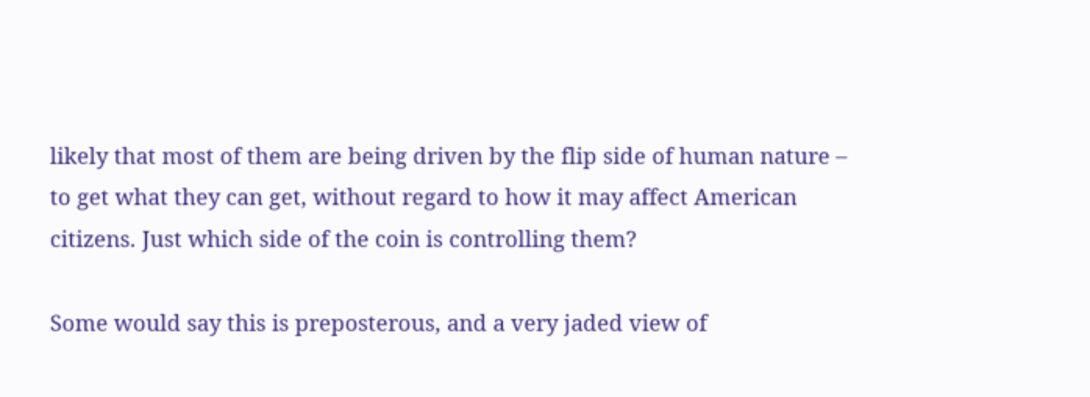likely that most of them are being driven by the flip side of human nature – to get what they can get, without regard to how it may affect American citizens. Just which side of the coin is controlling them?

Some would say this is preposterous, and a very jaded view of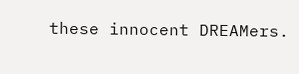these innocent DREAMers.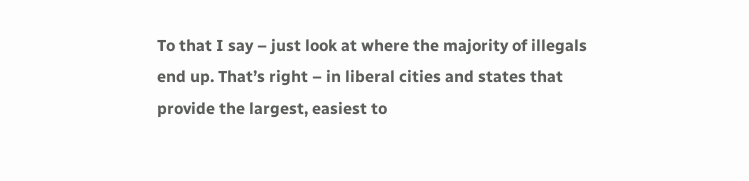To that I say – just look at where the majority of illegals end up. That’s right – in liberal cities and states that provide the largest, easiest to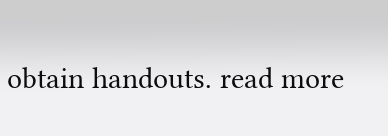obtain handouts. read more